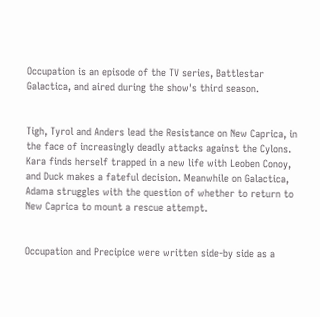Occupation is an episode of the TV series, Battlestar Galactica, and aired during the show's third season.


Tigh, Tyrol and Anders lead the Resistance on New Caprica, in the face of increasingly deadly attacks against the Cylons. Kara finds herself trapped in a new life with Leoben Conoy, and Duck makes a fateful decision. Meanwhile on Galactica, Adama struggles with the question of whether to return to New Caprica to mount a rescue attempt.


Occupation and Precipice were written side-by side as a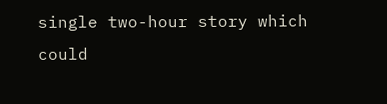single two-hour story which could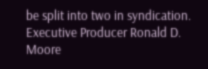be split into two in syndication. Executive Producer Ronald D. Moore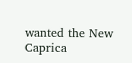wanted the New Caprica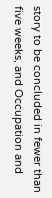story to be concluded in fewer than five weeks, and Occupation and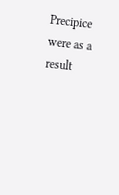Precipice were as a result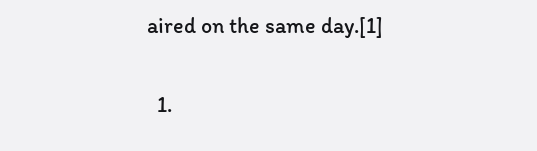aired on the same day.[1]


  1.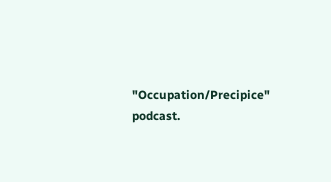"Occupation/Precipice" podcast.